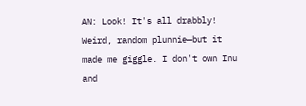AN: Look! It's all drabbly! Weird, random plunnie—but it made me giggle. I don't own Inu and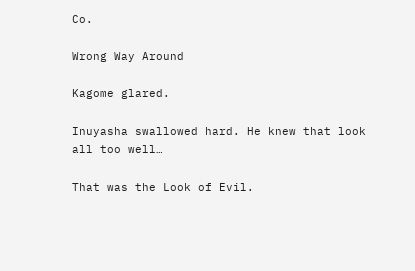Co.

Wrong Way Around

Kagome glared.

Inuyasha swallowed hard. He knew that look all too well…

That was the Look of Evil.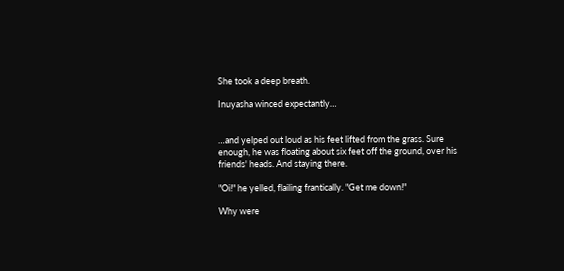She took a deep breath.

Inuyasha winced expectantly…


…and yelped out loud as his feet lifted from the grass. Sure enough, he was floating about six feet off the ground, over his friends' heads. And staying there.

"Oi!" he yelled, flailing frantically. "Get me down!"

Why were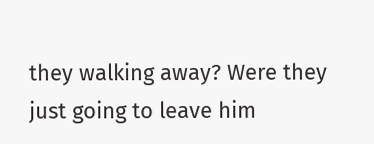they walking away? Were they just going to leave him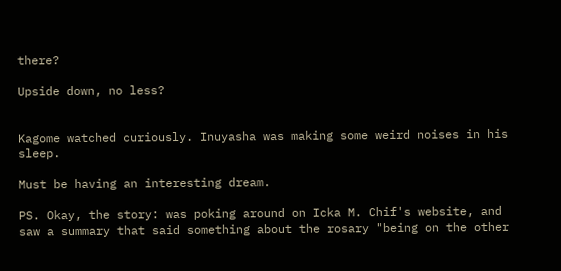there?

Upside down, no less?


Kagome watched curiously. Inuyasha was making some weird noises in his sleep.

Must be having an interesting dream.

PS. Okay, the story: was poking around on Icka M. Chif's website, and saw a summary that said something about the rosary "being on the other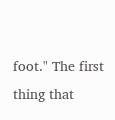foot." The first thing that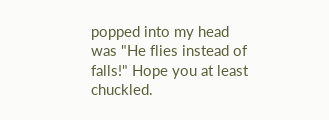popped into my head was "He flies instead of falls!" Hope you at least chuckled.